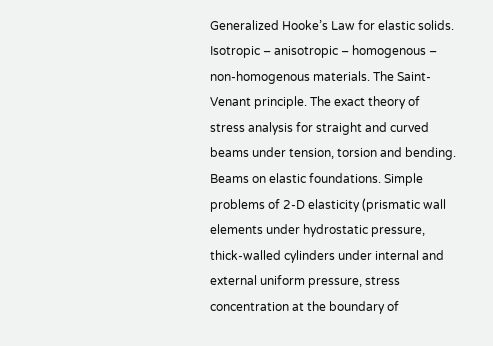Generalized Hooke’s Law for elastic solids. Isotropic – anisotropic – homogenous – non-homogenous materials. The Saint-Venant principle. The exact theory of stress analysis for straight and curved beams under tension, torsion and bending. Beams on elastic foundations. Simple problems of 2-D elasticity (prismatic wall elements under hydrostatic pressure, thick-walled cylinders under internal and external uniform pressure, stress concentration at the boundary of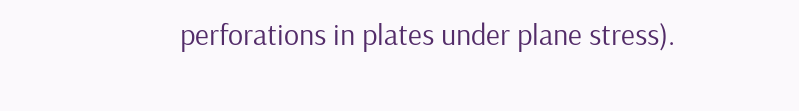perforations in plates under plane stress).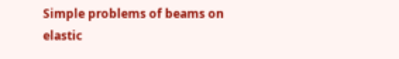Simple problems of beams on elastic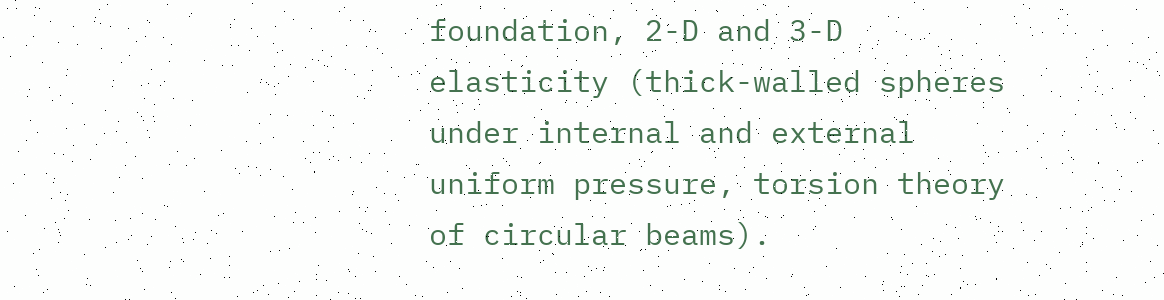foundation, 2-D and 3-D elasticity (thick-walled spheres under internal and external uniform pressure, torsion theory of circular beams).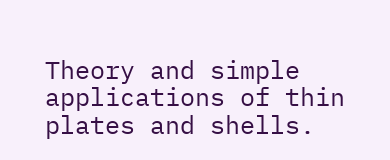Theory and simple applications of thin plates and shells.